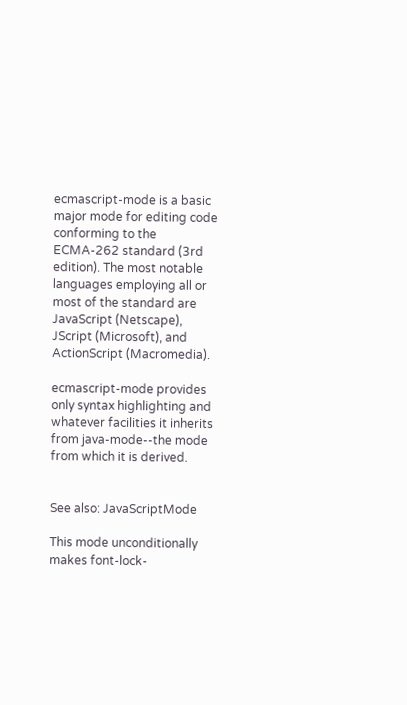ecmascript-mode is a basic major mode for editing code conforming to the ECMA-262 standard (3rd edition). The most notable languages employing all or most of the standard are JavaScript (Netscape), JScript (Microsoft), and ActionScript (Macromedia).

ecmascript-mode provides only syntax highlighting and whatever facilities it inherits from java-mode--the mode from which it is derived.


See also: JavaScriptMode

This mode unconditionally makes font-lock-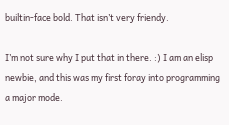builtin-face bold. That isn’t very friendy.

I’m not sure why I put that in there. :) I am an elisp newbie, and this was my first foray into programming a major mode.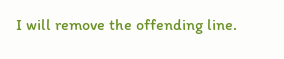I will remove the offending line.